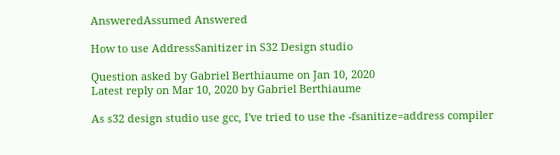AnsweredAssumed Answered

How to use AddressSanitizer in S32 Design studio

Question asked by Gabriel Berthiaume on Jan 10, 2020
Latest reply on Mar 10, 2020 by Gabriel Berthiaume

As s32 design studio use gcc, I've tried to use the -fsanitize=address compiler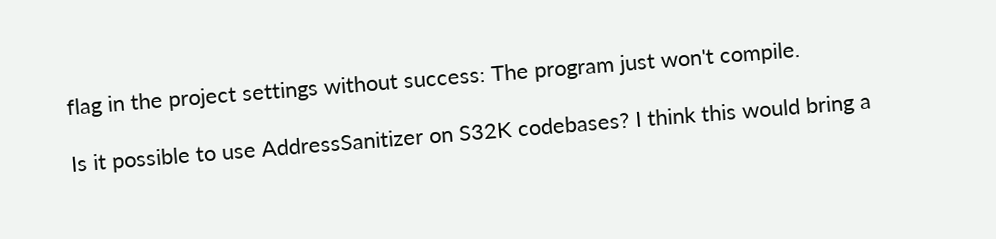flag in the project settings without success: The program just won't compile.

Is it possible to use AddressSanitizer on S32K codebases? I think this would bring a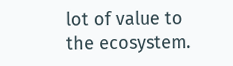lot of value to the ecosystem.